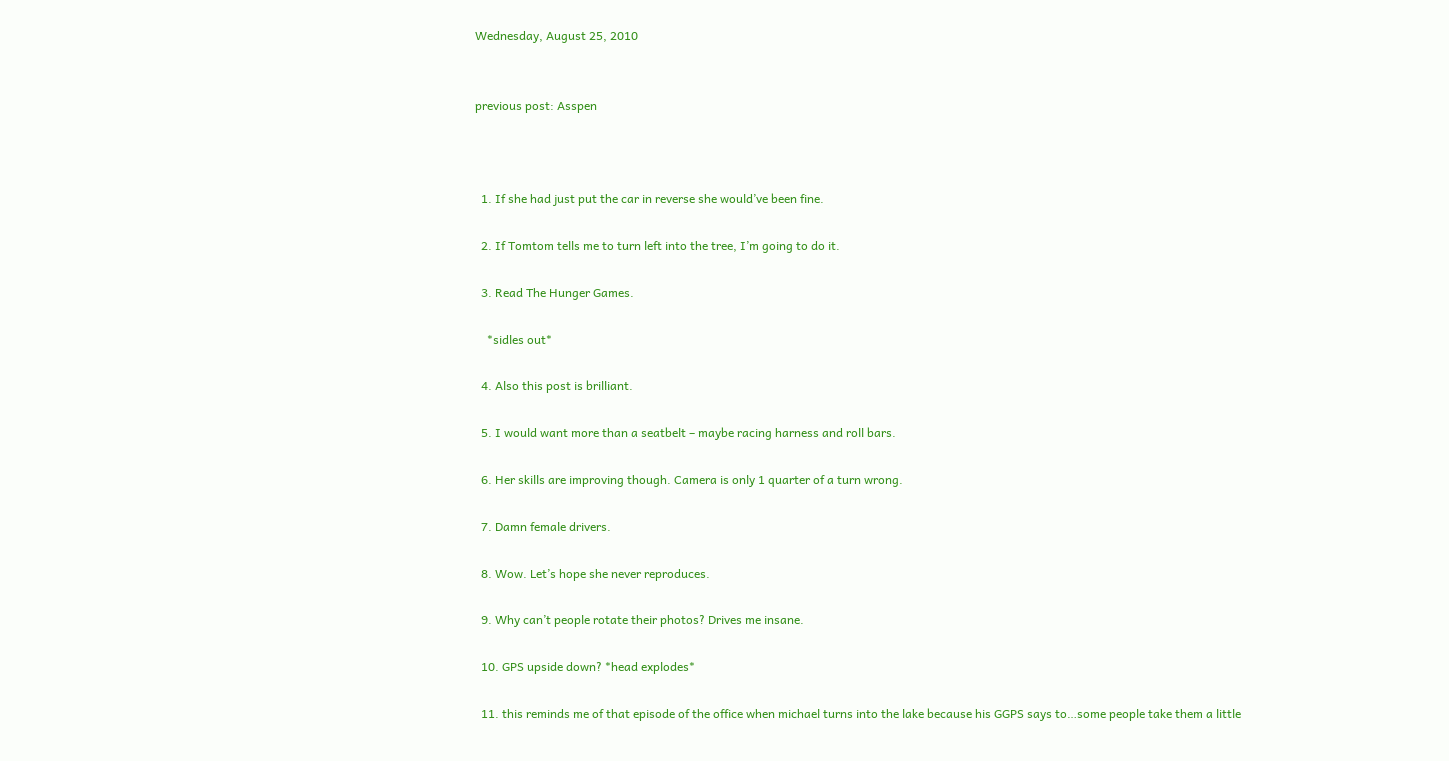Wednesday, August 25, 2010


previous post: Asspen



  1. If she had just put the car in reverse she would’ve been fine.

  2. If Tomtom tells me to turn left into the tree, I’m going to do it.

  3. Read The Hunger Games.

    *sidles out*

  4. Also this post is brilliant.

  5. I would want more than a seatbelt – maybe racing harness and roll bars.

  6. Her skills are improving though. Camera is only 1 quarter of a turn wrong.

  7. Damn female drivers.

  8. Wow. Let’s hope she never reproduces.

  9. Why can’t people rotate their photos? Drives me insane.

  10. GPS upside down? *head explodes*

  11. this reminds me of that episode of the office when michael turns into the lake because his GGPS says to…some people take them a little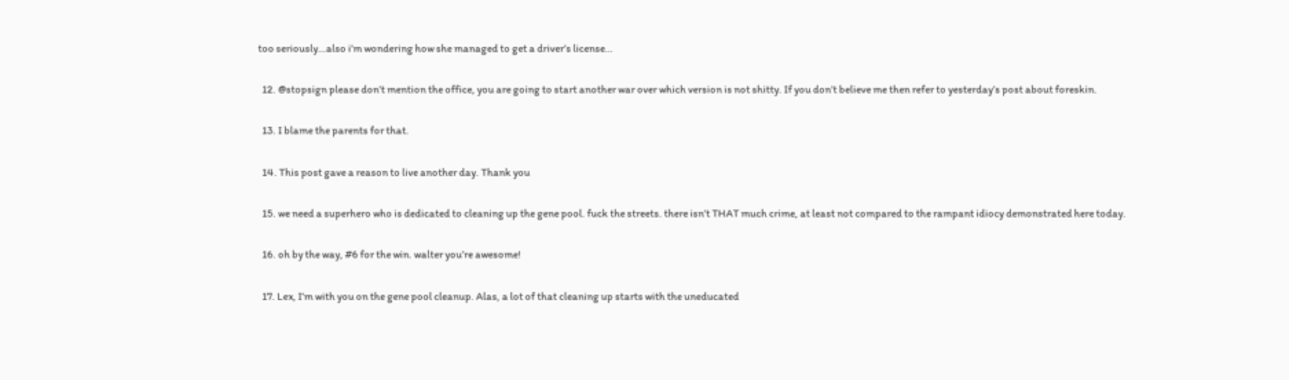too seriously…also i’m wondering how she managed to get a driver’s license…

  12. @stopsign please don’t mention the office, you are going to start another war over which version is not shitty. If you don’t believe me then refer to yesterday’s post about foreskin.

  13. I blame the parents for that.

  14. This post gave a reason to live another day. Thank you

  15. we need a superhero who is dedicated to cleaning up the gene pool. fuck the streets. there isn’t THAT much crime, at least not compared to the rampant idiocy demonstrated here today.

  16. oh by the way, #6 for the win. walter you’re awesome!

  17. Lex, I’m with you on the gene pool cleanup. Alas, a lot of that cleaning up starts with the uneducated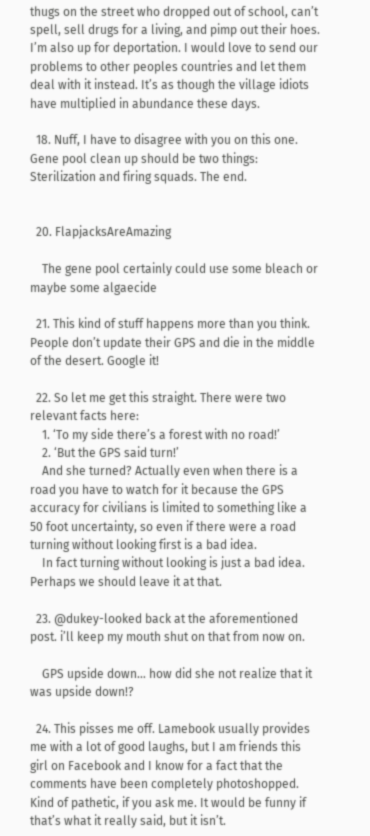thugs on the street who dropped out of school, can’t spell, sell drugs for a living, and pimp out their hoes. I’m also up for deportation. I would love to send our problems to other peoples countries and let them deal with it instead. It’s as though the village idiots have multiplied in abundance these days.

  18. Nuff, I have to disagree with you on this one. Gene pool clean up should be two things: Sterilization and firing squads. The end.


  20. FlapjacksAreAmazing

    The gene pool certainly could use some bleach or maybe some algaecide

  21. This kind of stuff happens more than you think. People don’t update their GPS and die in the middle of the desert. Google it!

  22. So let me get this straight. There were two relevant facts here:
    1. ‘To my side there’s a forest with no road!’
    2. ‘But the GPS said turn!’
    And she turned? Actually even when there is a road you have to watch for it because the GPS accuracy for civilians is limited to something like a 50 foot uncertainty, so even if there were a road turning without looking first is a bad idea.
    In fact turning without looking is just a bad idea. Perhaps we should leave it at that.

  23. @dukey-looked back at the aforementioned post. i’ll keep my mouth shut on that from now on.

    GPS upside down… how did she not realize that it was upside down!?

  24. This pisses me off. Lamebook usually provides me with a lot of good laughs, but I am friends this girl on Facebook and I know for a fact that the comments have been completely photoshopped. Kind of pathetic, if you ask me. It would be funny if that’s what it really said, but it isn’t.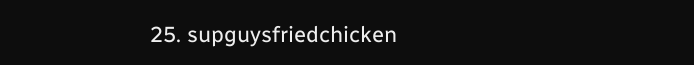25. supguysfriedchicken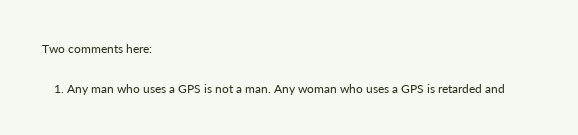Two comments here:

    1. Any man who uses a GPS is not a man. Any woman who uses a GPS is retarded and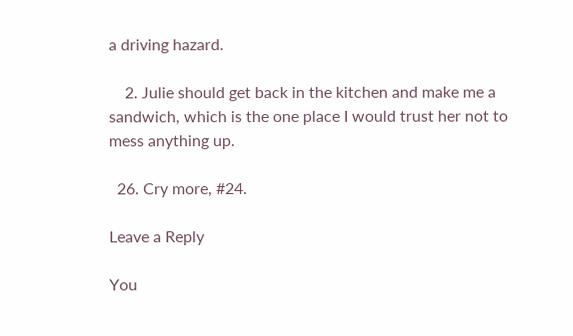a driving hazard.

    2. Julie should get back in the kitchen and make me a sandwich, which is the one place I would trust her not to mess anything up.

  26. Cry more, #24.

Leave a Reply

You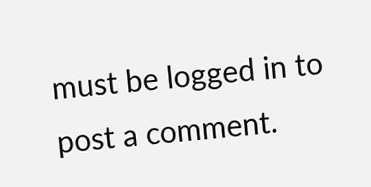must be logged in to post a comment.